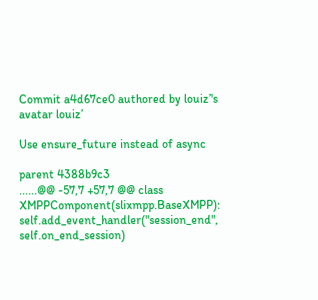Commit a4d67ce0 authored by louiz’'s avatar louiz’

Use ensure_future instead of async

parent 4388b9c3
......@@ -57,7 +57,7 @@ class XMPPComponent(slixmpp.BaseXMPP):
self.add_event_handler("session_end", self.on_end_session)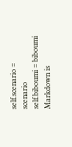self.scenario = scenario
self.biboumi = biboumi
Markdown is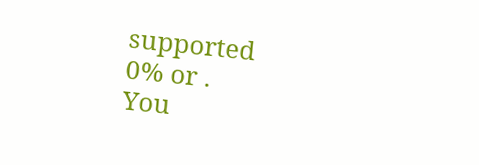supported
0% or .
You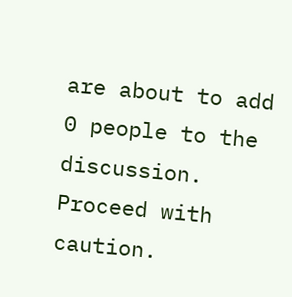are about to add 0 people to the discussion. Proceed with caution.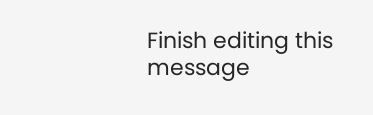Finish editing this message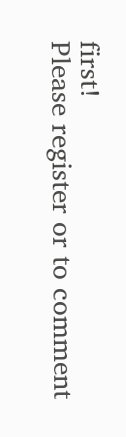first!
Please register or to comment